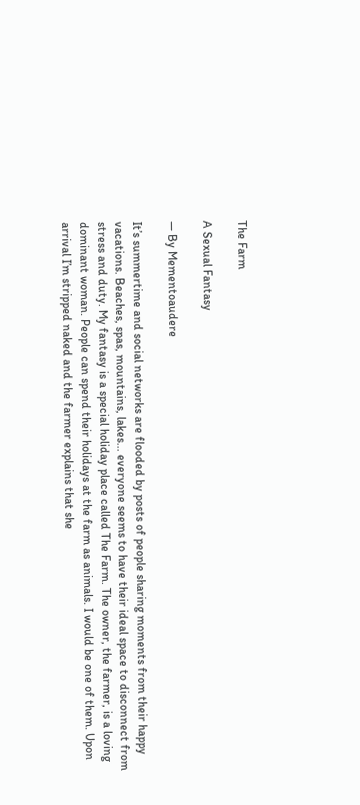The Farm

A Sexual Fantasy

— By Mementoaudere

It’s summertime and social networks are flooded by posts of people sharing moments from their happy vacations. Beaches, spas, mountains, lakes... everyone seems to have their ideal space to disconnect from stress and duty. My fantasy is a special holiday place called The Farm. The owner, the farmer, is a loving dominant woman. People can spend their holidays at the farm as animals. I would be one of them. Upon arrival I’m stripped naked and the farmer explains that she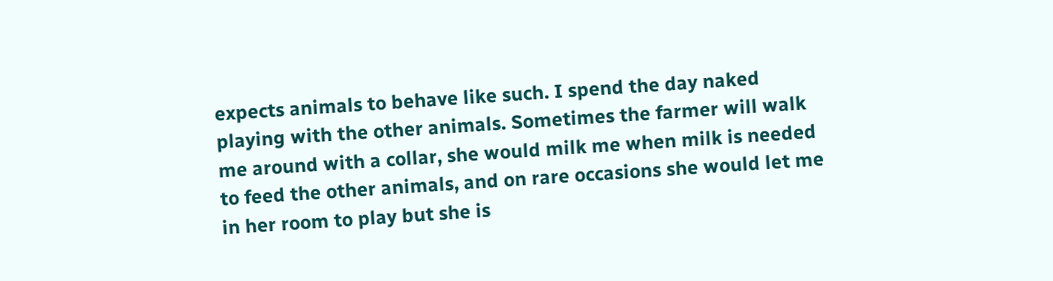expects animals to behave like such. I spend the day naked playing with the other animals. Sometimes the farmer will walk me around with a collar, she would milk me when milk is needed to feed the other animals, and on rare occasions she would let me in her room to play but she is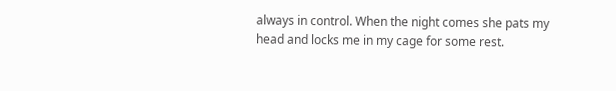always in control. When the night comes she pats my head and locks me in my cage for some rest.